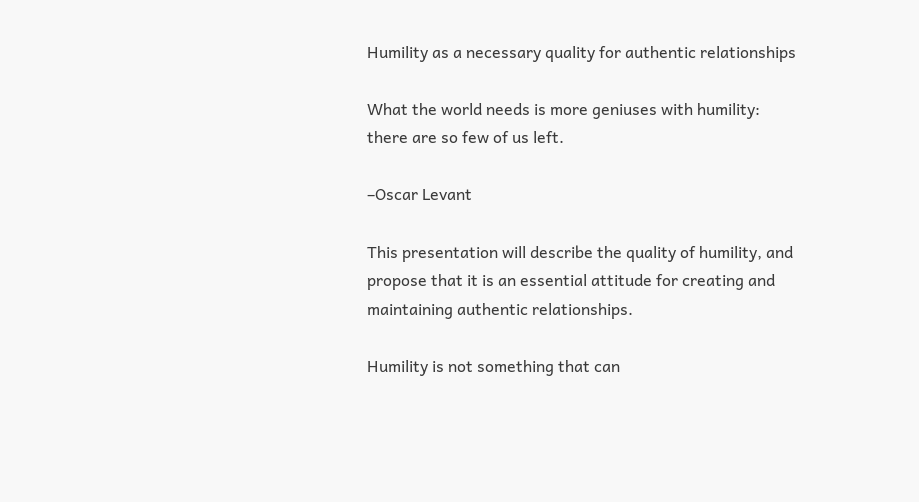Humility as a necessary quality for authentic relationships

What the world needs is more geniuses with humility: there are so few of us left.

–Oscar Levant

This presentation will describe the quality of humility, and propose that it is an essential attitude for creating and maintaining authentic relationships.

Humility is not something that can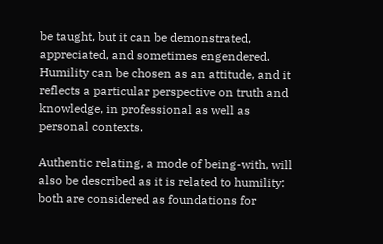be taught, but it can be demonstrated, appreciated, and sometimes engendered. Humility can be chosen as an attitude, and it reflects a particular perspective on truth and knowledge, in professional as well as personal contexts.

Authentic relating, a mode of being-with, will also be described as it is related to humility: both are considered as foundations for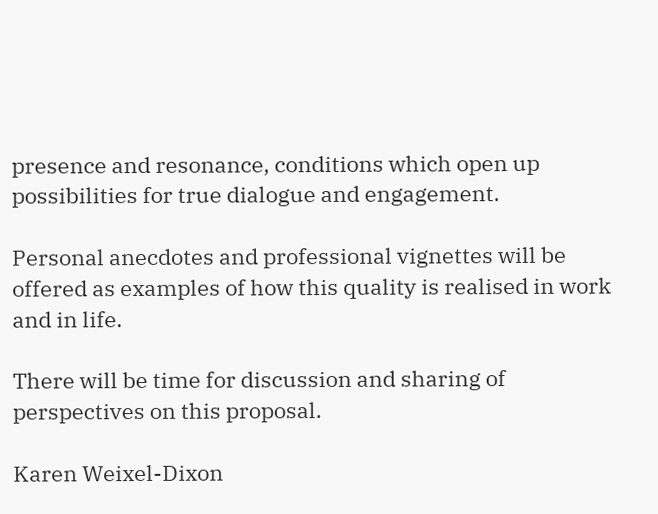presence and resonance, conditions which open up possibilities for true dialogue and engagement.

Personal anecdotes and professional vignettes will be offered as examples of how this quality is realised in work and in life.

There will be time for discussion and sharing of perspectives on this proposal.

Karen Weixel-Dixon